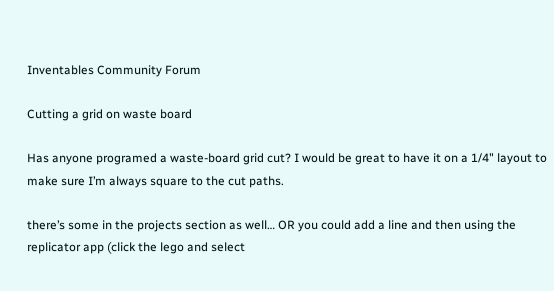Inventables Community Forum

Cutting a grid on waste board

Has anyone programed a waste-board grid cut? I would be great to have it on a 1/4" layout to make sure I’m always square to the cut paths.

there’s some in the projects section as well… OR you could add a line and then using the replicator app (click the lego and select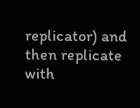replicator) and then replicate with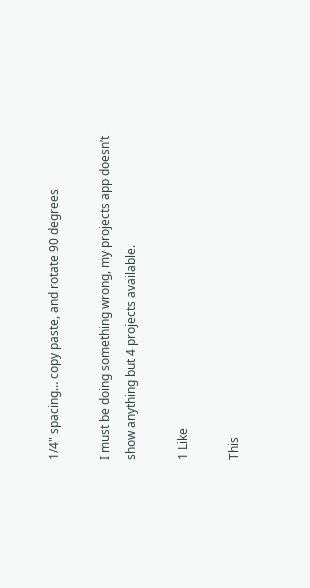1/4" spacing… copy paste, and rotate 90 degrees

I must be doing something wrong, my projects app doesn’t show anything but 4 projects available.

1 Like

This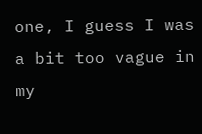one, I guess I was a bit too vague in my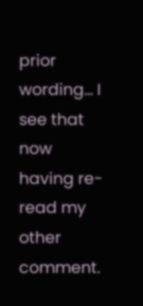prior wording… I see that now having re-read my other comment.